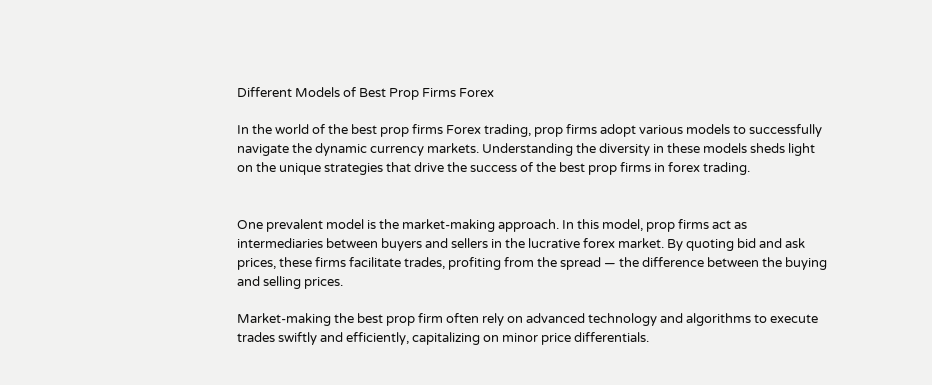Different Models of Best Prop Firms Forex

In the world of the best prop firms Forex trading, prop firms adopt various models to successfully navigate the dynamic currency markets. Understanding the diversity in these models sheds light on the unique strategies that drive the success of the best prop firms in forex trading.


One prevalent model is the market-making approach. In this model, prop firms act as intermediaries between buyers and sellers in the lucrative forex market. By quoting bid and ask prices, these firms facilitate trades, profiting from the spread — the difference between the buying and selling prices.

Market-making the best prop firm often rely on advanced technology and algorithms to execute trades swiftly and efficiently, capitalizing on minor price differentials.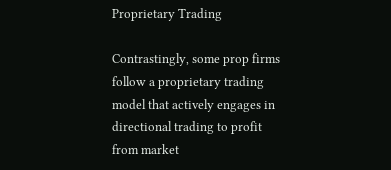Proprietary Trading

Contrastingly, some prop firms follow a proprietary trading model that actively engages in directional trading to profit from market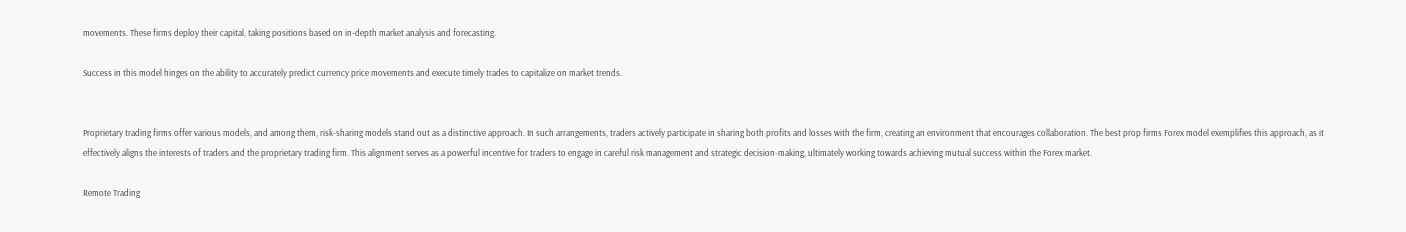movements. These firms deploy their capital, taking positions based on in-depth market analysis and forecasting.

Success in this model hinges on the ability to accurately predict currency price movements and execute timely trades to capitalize on market trends.


Proprietary trading firms offer various models, and among them, risk-sharing models stand out as a distinctive approach. In such arrangements, traders actively participate in sharing both profits and losses with the firm, creating an environment that encourages collaboration. The best prop firms Forex model exemplifies this approach, as it effectively aligns the interests of traders and the proprietary trading firm. This alignment serves as a powerful incentive for traders to engage in careful risk management and strategic decision-making, ultimately working towards achieving mutual success within the Forex market.

Remote Trading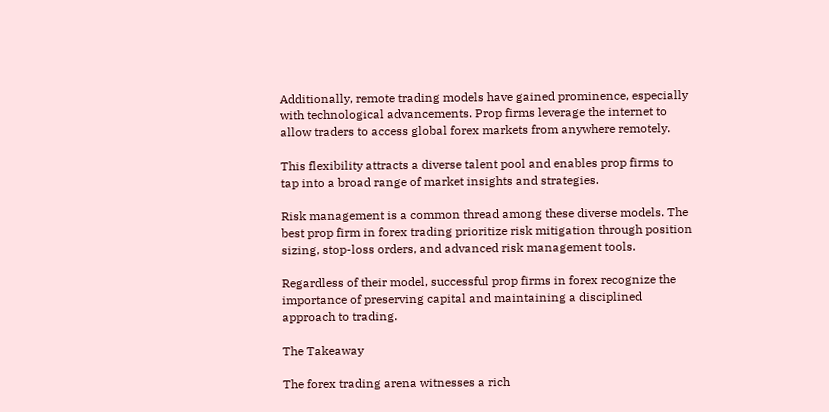Additionally, remote trading models have gained prominence, especially with technological advancements. Prop firms leverage the internet to allow traders to access global forex markets from anywhere remotely.

This flexibility attracts a diverse talent pool and enables prop firms to tap into a broad range of market insights and strategies.

Risk management is a common thread among these diverse models. The best prop firm in forex trading prioritize risk mitigation through position sizing, stop-loss orders, and advanced risk management tools.

Regardless of their model, successful prop firms in forex recognize the importance of preserving capital and maintaining a disciplined approach to trading.

The Takeaway

The forex trading arena witnesses a rich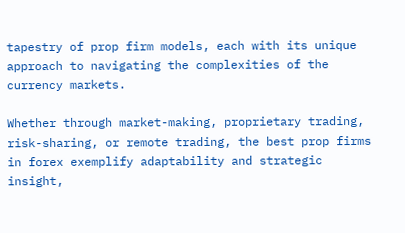tapestry of prop firm models, each with its unique approach to navigating the complexities of the currency markets.

Whether through market-making, proprietary trading, risk-sharing, or remote trading, the best prop firms in forex exemplify adaptability and strategic insight,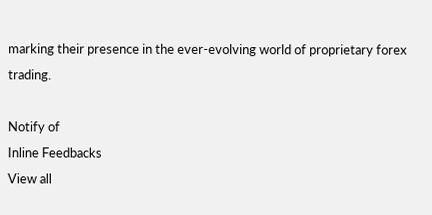marking their presence in the ever-evolving world of proprietary forex trading.

Notify of
Inline Feedbacks
View all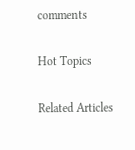comments

Hot Topics

Related Articles